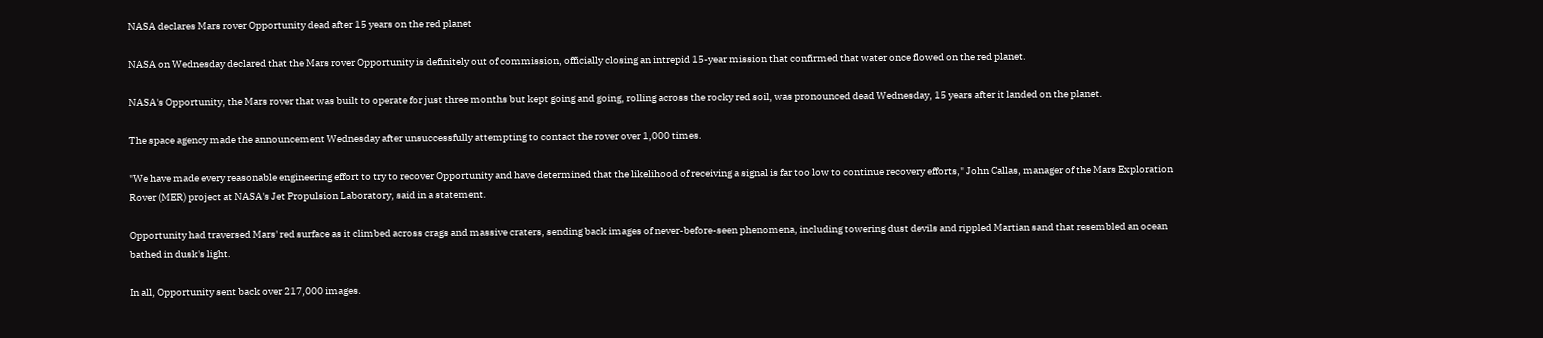NASA declares Mars rover Opportunity dead after 15 years on the red planet

NASA on Wednesday declared that the Mars rover Opportunity is definitely out of commission, officially closing an intrepid 15-year mission that confirmed that water once flowed on the red planet.

NASA's Opportunity, the Mars rover that was built to operate for just three months but kept going and going, rolling across the rocky red soil, was pronounced dead Wednesday, 15 years after it landed on the planet.

The space agency made the announcement Wednesday after unsuccessfully attempting to contact the rover over 1,000 times.

"We have made every reasonable engineering effort to try to recover Opportunity and have determined that the likelihood of receiving a signal is far too low to continue recovery efforts," John Callas, manager of the Mars Exploration Rover (MER) project at NASA's Jet Propulsion Laboratory, said in a statement.

Opportunity had traversed Mars' red surface as it climbed across crags and massive craters, sending back images of never-before-seen phenomena, including towering dust devils and rippled Martian sand that resembled an ocean bathed in dusk's light.

In all, Opportunity sent back over 217,000 images.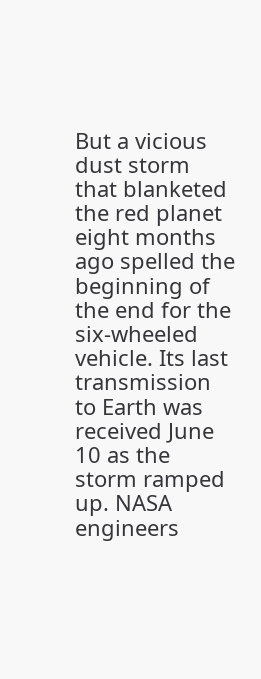But a vicious dust storm that blanketed the red planet eight months ago spelled the beginning of the end for the six-wheeled vehicle. Its last transmission to Earth was received June 10 as the storm ramped up. NASA engineers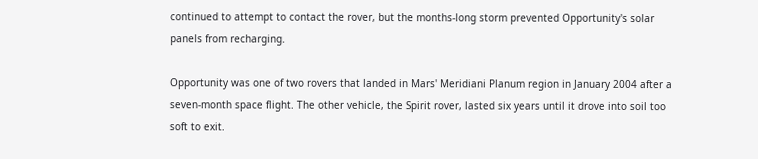continued to attempt to contact the rover, but the months-long storm prevented Opportunity's solar panels from recharging.

Opportunity was one of two rovers that landed in Mars' Meridiani Planum region in January 2004 after a seven-month space flight. The other vehicle, the Spirit rover, lasted six years until it drove into soil too soft to exit.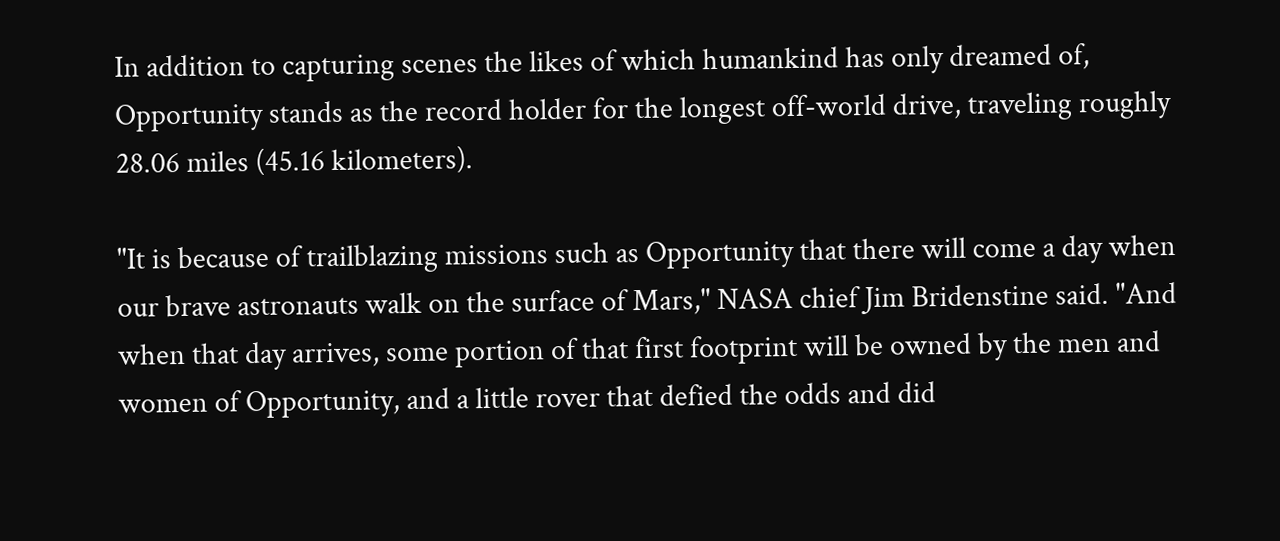In addition to capturing scenes the likes of which humankind has only dreamed of, Opportunity stands as the record holder for the longest off-world drive, traveling roughly 28.06 miles (45.16 kilometers).

"It is because of trailblazing missions such as Opportunity that there will come a day when our brave astronauts walk on the surface of Mars," NASA chief Jim Bridenstine said. "And when that day arrives, some portion of that first footprint will be owned by the men and women of Opportunity, and a little rover that defied the odds and did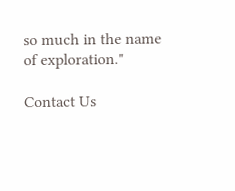so much in the name of exploration."

Contact Us